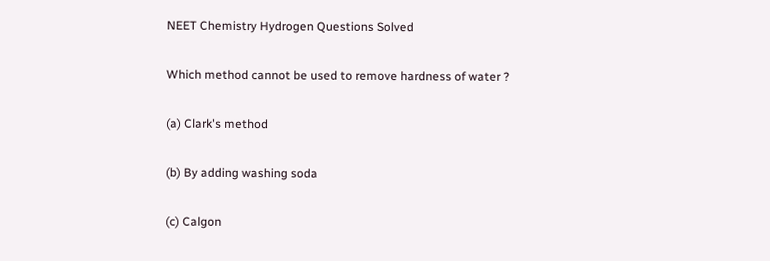NEET Chemistry Hydrogen Questions Solved

Which method cannot be used to remove hardness of water ?

(a) Clark's method

(b) By adding washing soda

(c) Calgon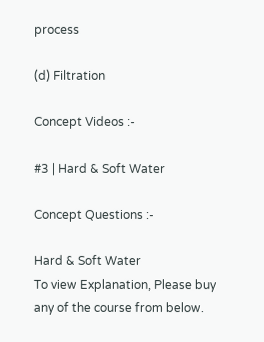process

(d) Filtration

Concept Videos :-

#3 | Hard & Soft Water

Concept Questions :-

Hard & Soft Water
To view Explanation, Please buy any of the course from below.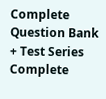Complete Question Bank + Test Series
Complete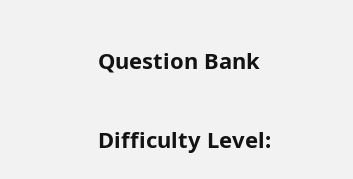Question Bank

Difficulty Level: